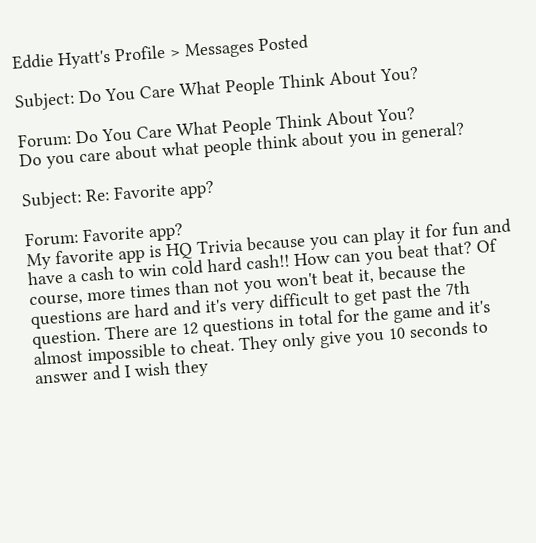Eddie Hyatt's Profile > Messages Posted

Subject: Do You Care What People Think About You?

Forum: Do You Care What People Think About You?
Do you care about what people think about you in general?

Subject: Re: Favorite app?

Forum: Favorite app?
My favorite app is HQ Trivia because you can play it for fun and have a cash to win cold hard cash!! How can you beat that? Of course, more times than not you won't beat it, because the questions are hard and it's very difficult to get past the 7th question. There are 12 questions in total for the game and it's almost impossible to cheat. They only give you 10 seconds to answer and I wish they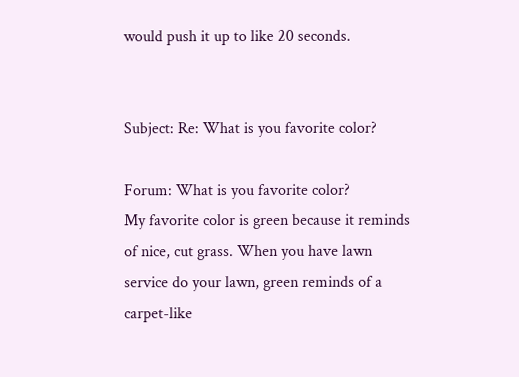would push it up to like 20 seconds.


Subject: Re: What is you favorite color?

Forum: What is you favorite color?
My favorite color is green because it reminds of nice, cut grass. When you have lawn service do your lawn, green reminds of a carpet-like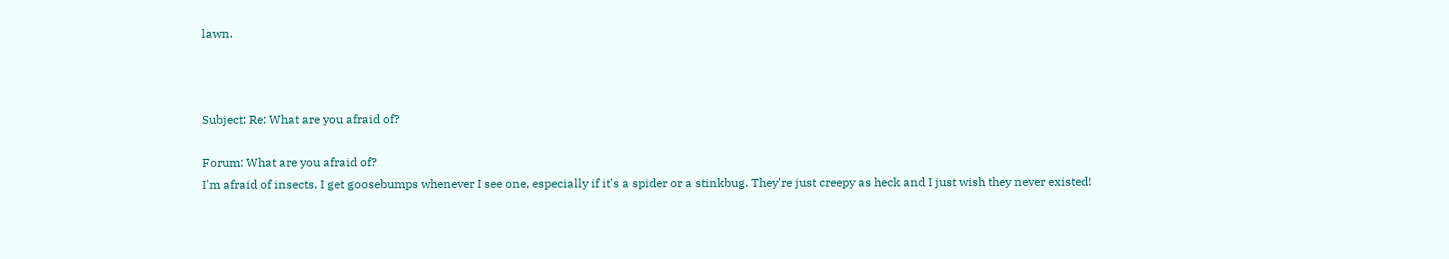lawn.



Subject: Re: What are you afraid of?

Forum: What are you afraid of?
I'm afraid of insects. I get goosebumps whenever I see one, especially if it's a spider or a stinkbug. They're just creepy as heck and I just wish they never existed!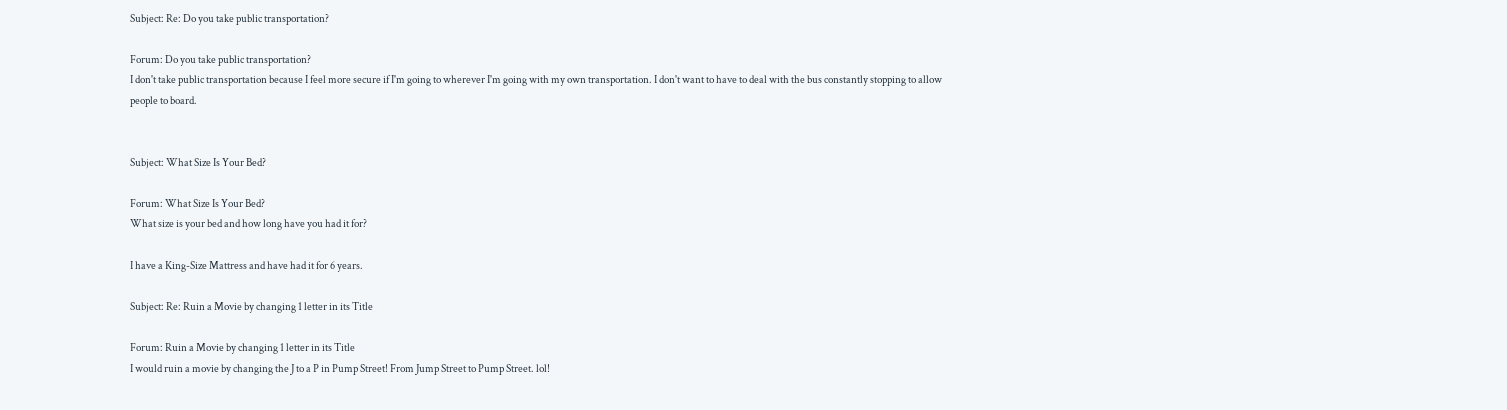Subject: Re: Do you take public transportation?

Forum: Do you take public transportation?
I don't take public transportation because I feel more secure if I'm going to wherever I'm going with my own transportation. I don't want to have to deal with the bus constantly stopping to allow people to board.


Subject: What Size Is Your Bed?

Forum: What Size Is Your Bed?
What size is your bed and how long have you had it for?

I have a King-Size Mattress and have had it for 6 years.

Subject: Re: Ruin a Movie by changing 1 letter in its Title

Forum: Ruin a Movie by changing 1 letter in its Title
I would ruin a movie by changing the J to a P in Pump Street! From Jump Street to Pump Street. lol!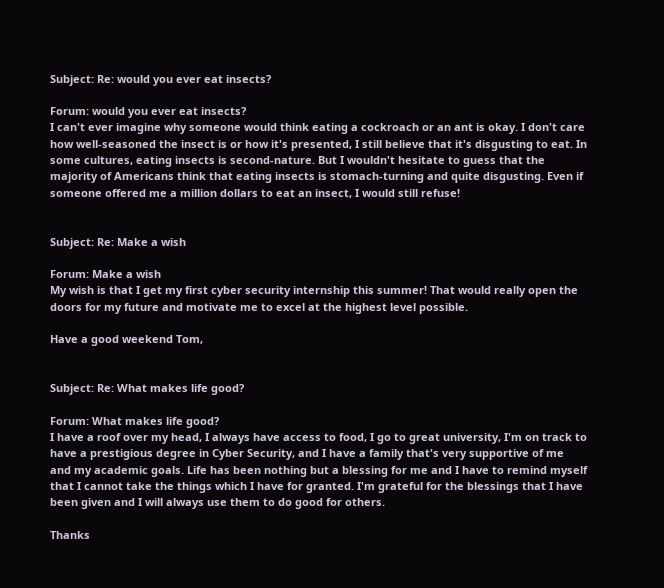Subject: Re: would you ever eat insects?

Forum: would you ever eat insects?
I can't ever imagine why someone would think eating a cockroach or an ant is okay. I don't care how well-seasoned the insect is or how it's presented, I still believe that it's disgusting to eat. In some cultures, eating insects is second-nature. But I wouldn't hesitate to guess that the majority of Americans think that eating insects is stomach-turning and quite disgusting. Even if someone offered me a million dollars to eat an insect, I would still refuse!


Subject: Re: Make a wish

Forum: Make a wish
My wish is that I get my first cyber security internship this summer! That would really open the doors for my future and motivate me to excel at the highest level possible.

Have a good weekend Tom,


Subject: Re: What makes life good?

Forum: What makes life good?
I have a roof over my head, I always have access to food, I go to great university, I'm on track to have a prestigious degree in Cyber Security, and I have a family that's very supportive of me and my academic goals. Life has been nothing but a blessing for me and I have to remind myself that I cannot take the things which I have for granted. I'm grateful for the blessings that I have been given and I will always use them to do good for others.

Thanks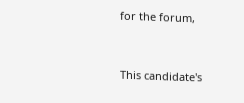for the forum,


This candidate's